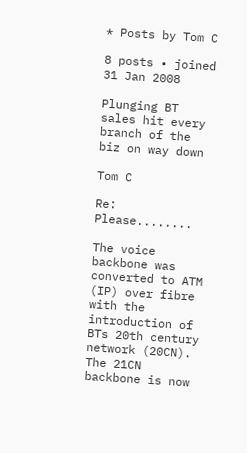* Posts by Tom C

8 posts • joined 31 Jan 2008

Plunging BT sales hit every branch of the biz on way down

Tom C

Re: Please........

The voice backbone was converted to ATM (IP) over fibre with the introduction of BTs 20th century network (20CN). The 21CN backbone is now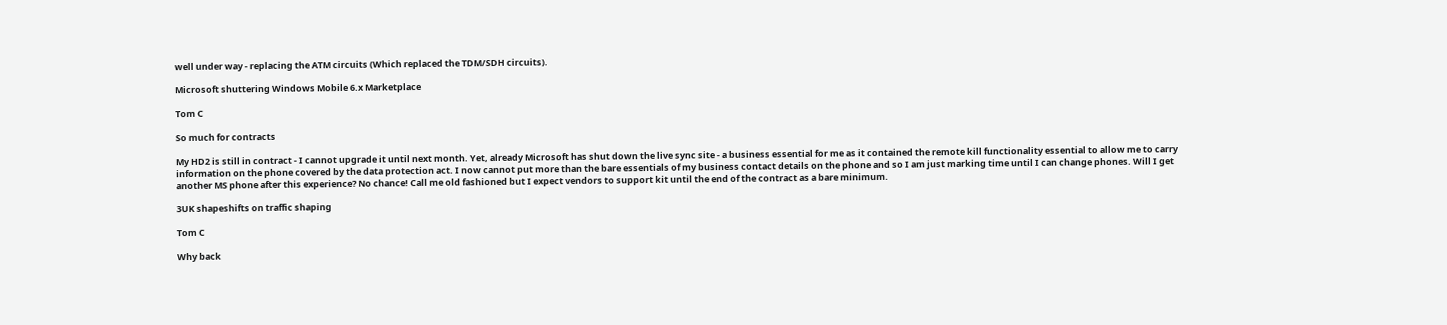well under way - replacing the ATM circuits (Which replaced the TDM/SDH circuits).

Microsoft shuttering Windows Mobile 6.x Marketplace

Tom C

So much for contracts

My HD2 is still in contract - I cannot upgrade it until next month. Yet, already Microsoft has shut down the live sync site - a business essential for me as it contained the remote kill functionality essential to allow me to carry information on the phone covered by the data protection act. I now cannot put more than the bare essentials of my business contact details on the phone and so I am just marking time until I can change phones. Will I get another MS phone after this experience? No chance! Call me old fashioned but I expect vendors to support kit until the end of the contract as a bare minimum.

3UK shapeshifts on traffic shaping

Tom C

Why back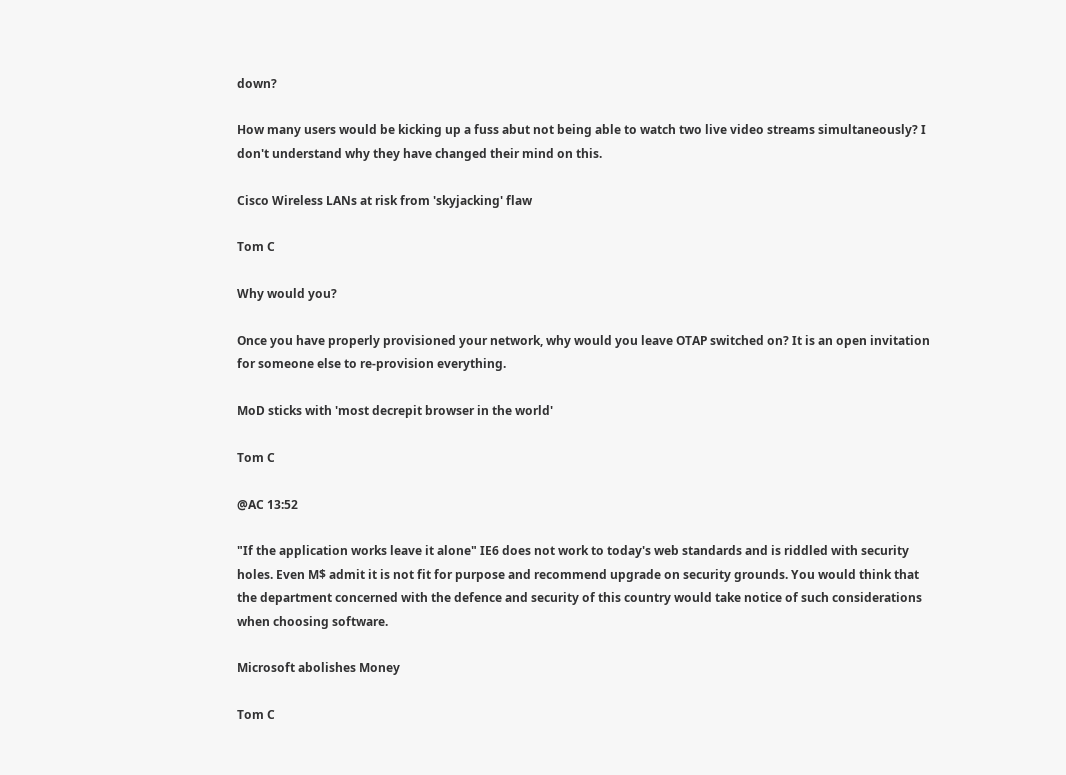down?

How many users would be kicking up a fuss abut not being able to watch two live video streams simultaneously? I don't understand why they have changed their mind on this.

Cisco Wireless LANs at risk from 'skyjacking' flaw

Tom C

Why would you?

Once you have properly provisioned your network, why would you leave OTAP switched on? It is an open invitation for someone else to re-provision everything.

MoD sticks with 'most decrepit browser in the world'

Tom C

@AC 13:52

"If the application works leave it alone" IE6 does not work to today's web standards and is riddled with security holes. Even M$ admit it is not fit for purpose and recommend upgrade on security grounds. You would think that the department concerned with the defence and security of this country would take notice of such considerations when choosing software.

Microsoft abolishes Money

Tom C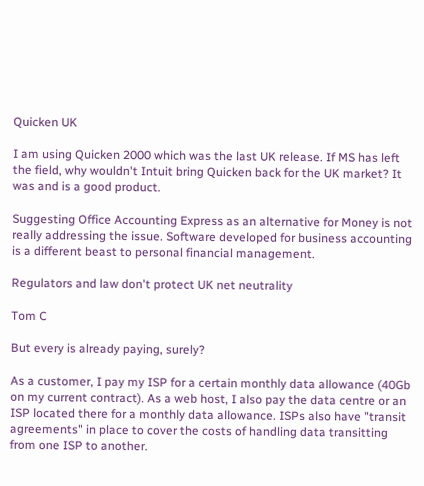Quicken UK

I am using Quicken 2000 which was the last UK release. If MS has left the field, why wouldn't Intuit bring Quicken back for the UK market? It was and is a good product.

Suggesting Office Accounting Express as an alternative for Money is not really addressing the issue. Software developed for business accounting is a different beast to personal financial management.

Regulators and law don't protect UK net neutrality

Tom C

But every is already paying, surely?

As a customer, I pay my ISP for a certain monthly data allowance (40Gb on my current contract). As a web host, I also pay the data centre or an ISP located there for a monthly data allowance. ISPs also have "transit agreements" in place to cover the costs of handling data transitting from one ISP to another.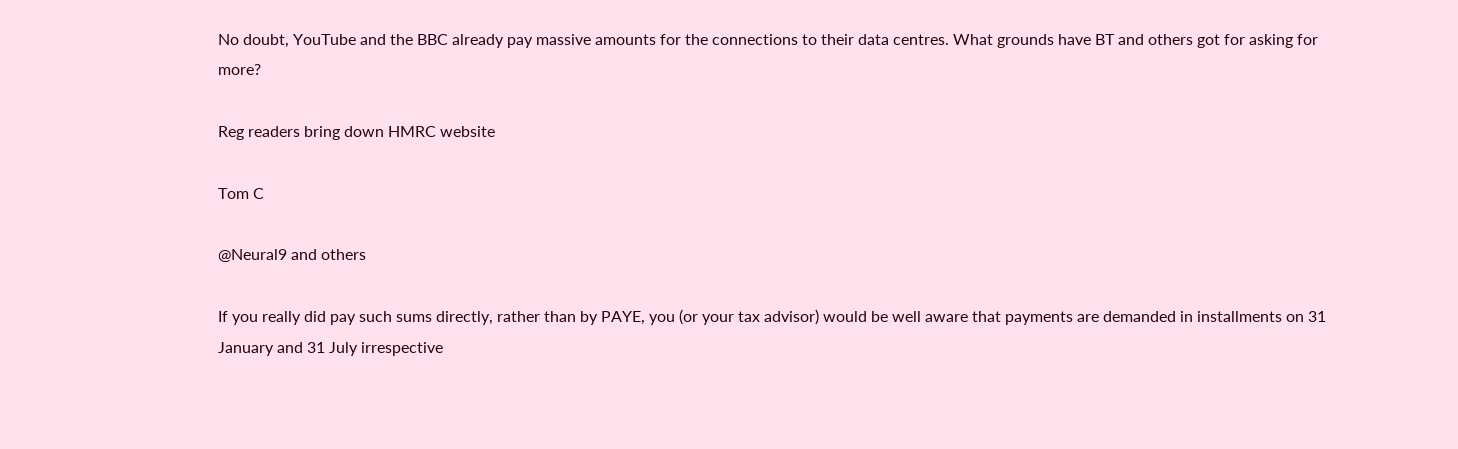No doubt, YouTube and the BBC already pay massive amounts for the connections to their data centres. What grounds have BT and others got for asking for more?

Reg readers bring down HMRC website

Tom C

@Neural9 and others

If you really did pay such sums directly, rather than by PAYE, you (or your tax advisor) would be well aware that payments are demanded in installments on 31 January and 31 July irrespective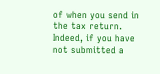of when you send in the tax return. Indeed, if you have not submitted a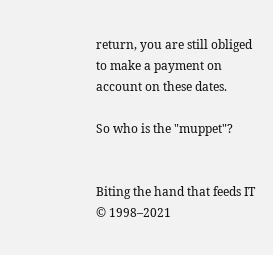return, you are still obliged to make a payment on account on these dates.

So who is the "muppet"?


Biting the hand that feeds IT © 1998–2021